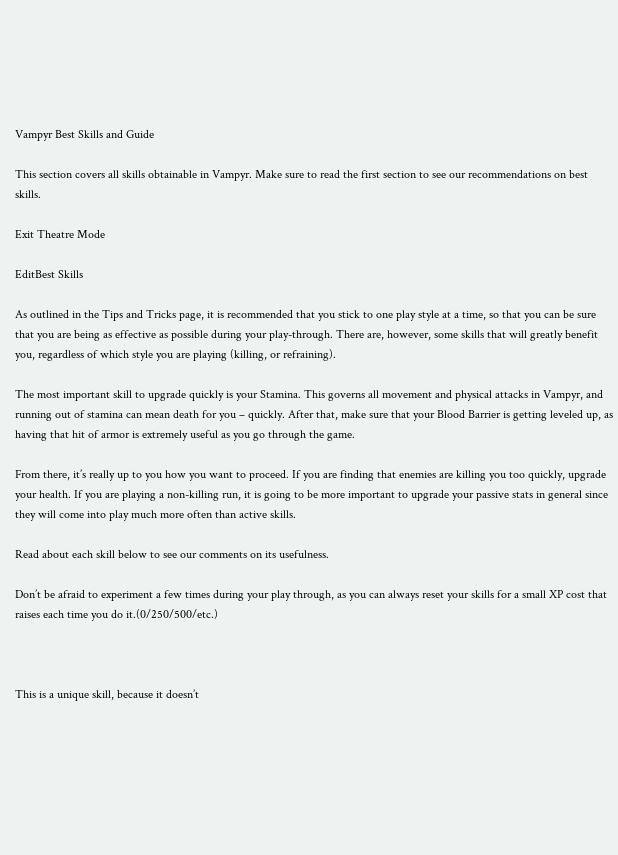Vampyr Best Skills and Guide

This section covers all skills obtainable in Vampyr. Make sure to read the first section to see our recommendations on best skills.

Exit Theatre Mode

EditBest Skills

As outlined in the Tips and Tricks page, it is recommended that you stick to one play style at a time, so that you can be sure that you are being as effective as possible during your play-through. There are, however, some skills that will greatly benefit you, regardless of which style you are playing (killing, or refraining).

The most important skill to upgrade quickly is your Stamina. This governs all movement and physical attacks in Vampyr, and running out of stamina can mean death for you – quickly. After that, make sure that your Blood Barrier is getting leveled up, as having that hit of armor is extremely useful as you go through the game.

From there, it’s really up to you how you want to proceed. If you are finding that enemies are killing you too quickly, upgrade your health. If you are playing a non-killing run, it is going to be more important to upgrade your passive stats in general since they will come into play much more often than active skills.

Read about each skill below to see our comments on its usefulness.

Don’t be afraid to experiment a few times during your play through, as you can always reset your skills for a small XP cost that raises each time you do it.(0/250/500/etc.)



This is a unique skill, because it doesn’t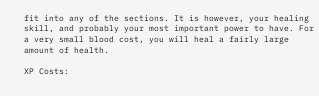fit into any of the sections. It is however, your healing skill, and probably your most important power to have. For a very small blood cost, you will heal a fairly large amount of health.

XP Costs: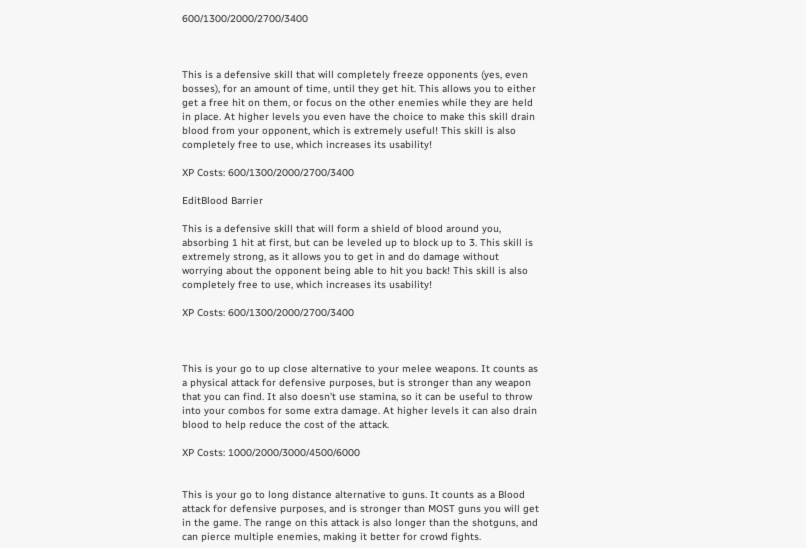600/1300/2000/2700/3400



This is a defensive skill that will completely freeze opponents (yes, even bosses), for an amount of time, until they get hit. This allows you to either get a free hit on them, or focus on the other enemies while they are held in place. At higher levels you even have the choice to make this skill drain blood from your opponent, which is extremely useful! This skill is also completely free to use, which increases its usability!

XP Costs: 600/1300/2000/2700/3400

EditBlood Barrier

This is a defensive skill that will form a shield of blood around you, absorbing 1 hit at first, but can be leveled up to block up to 3. This skill is extremely strong, as it allows you to get in and do damage without worrying about the opponent being able to hit you back! This skill is also completely free to use, which increases its usability!

XP Costs: 600/1300/2000/2700/3400



This is your go to up close alternative to your melee weapons. It counts as a physical attack for defensive purposes, but is stronger than any weapon that you can find. It also doesn’t use stamina, so it can be useful to throw into your combos for some extra damage. At higher levels it can also drain blood to help reduce the cost of the attack.

XP Costs: 1000/2000/3000/4500/6000


This is your go to long distance alternative to guns. It counts as a Blood attack for defensive purposes, and is stronger than MOST guns you will get in the game. The range on this attack is also longer than the shotguns, and can pierce multiple enemies, making it better for crowd fights.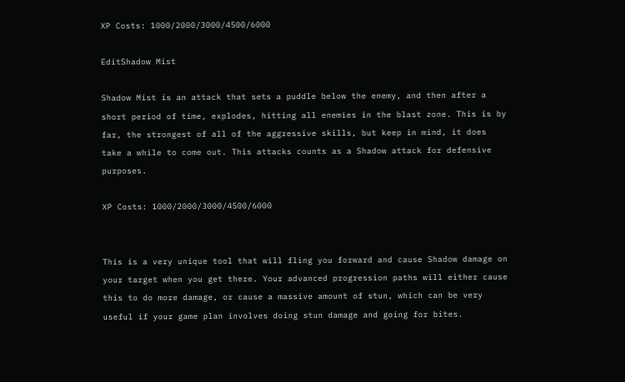XP Costs: 1000/2000/3000/4500/6000

EditShadow Mist

Shadow Mist is an attack that sets a puddle below the enemy, and then after a short period of time, explodes, hitting all enemies in the blast zone. This is by far, the strongest of all of the aggressive skills, but keep in mind, it does take a while to come out. This attacks counts as a Shadow attack for defensive purposes.

XP Costs: 1000/2000/3000/4500/6000


This is a very unique tool that will fling you forward and cause Shadow damage on your target when you get there. Your advanced progression paths will either cause this to do more damage, or cause a massive amount of stun, which can be very useful if your game plan involves doing stun damage and going for bites.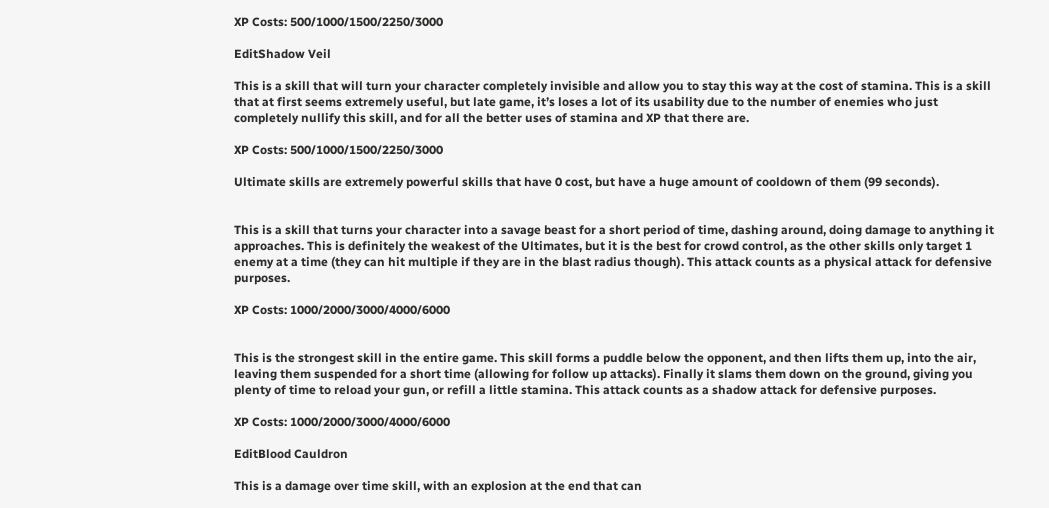XP Costs: 500/1000/1500/2250/3000

EditShadow Veil

This is a skill that will turn your character completely invisible and allow you to stay this way at the cost of stamina. This is a skill that at first seems extremely useful, but late game, it’s loses a lot of its usability due to the number of enemies who just completely nullify this skill, and for all the better uses of stamina and XP that there are.

XP Costs: 500/1000/1500/2250/3000

Ultimate skills are extremely powerful skills that have 0 cost, but have a huge amount of cooldown of them (99 seconds).


This is a skill that turns your character into a savage beast for a short period of time, dashing around, doing damage to anything it approaches. This is definitely the weakest of the Ultimates, but it is the best for crowd control, as the other skills only target 1 enemy at a time (they can hit multiple if they are in the blast radius though). This attack counts as a physical attack for defensive purposes.

XP Costs: 1000/2000/3000/4000/6000


This is the strongest skill in the entire game. This skill forms a puddle below the opponent, and then lifts them up, into the air, leaving them suspended for a short time (allowing for follow up attacks). Finally it slams them down on the ground, giving you plenty of time to reload your gun, or refill a little stamina. This attack counts as a shadow attack for defensive purposes.

XP Costs: 1000/2000/3000/4000/6000

EditBlood Cauldron

This is a damage over time skill, with an explosion at the end that can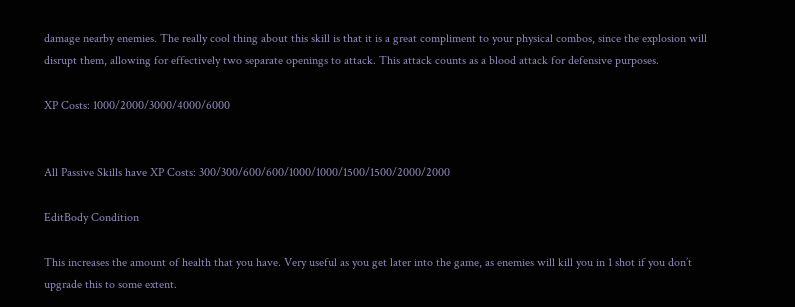damage nearby enemies. The really cool thing about this skill is that it is a great compliment to your physical combos, since the explosion will disrupt them, allowing for effectively two separate openings to attack. This attack counts as a blood attack for defensive purposes.

XP Costs: 1000/2000/3000/4000/6000


All Passive Skills have XP Costs: 300/300/600/600/1000/1000/1500/1500/2000/2000

EditBody Condition

This increases the amount of health that you have. Very useful as you get later into the game, as enemies will kill you in 1 shot if you don’t upgrade this to some extent.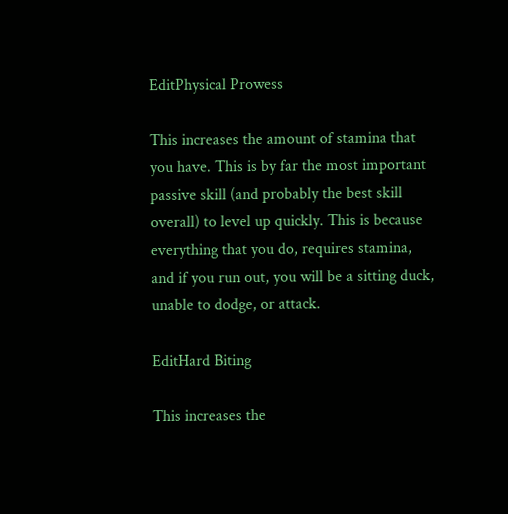EditPhysical Prowess

This increases the amount of stamina that you have. This is by far the most important passive skill (and probably the best skill overall) to level up quickly. This is because everything that you do, requires stamina, and if you run out, you will be a sitting duck, unable to dodge, or attack.

EditHard Biting

This increases the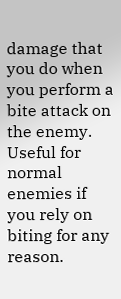damage that you do when you perform a bite attack on the enemy. Useful for normal enemies if you rely on biting for any reason.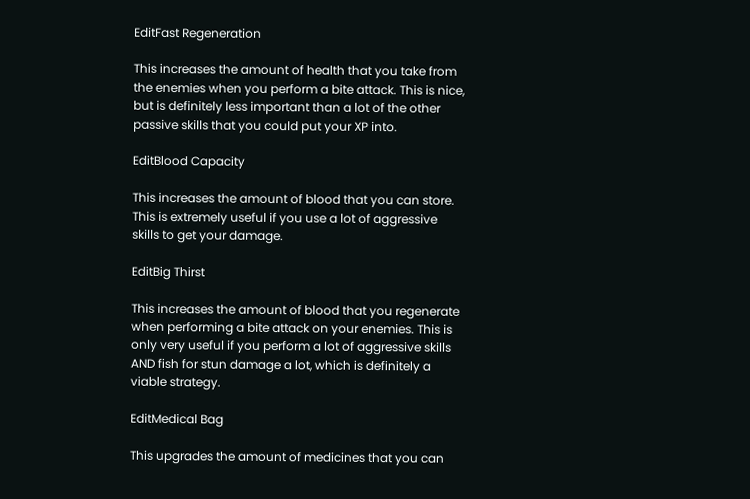EditFast Regeneration

This increases the amount of health that you take from the enemies when you perform a bite attack. This is nice, but is definitely less important than a lot of the other passive skills that you could put your XP into.

EditBlood Capacity

This increases the amount of blood that you can store. This is extremely useful if you use a lot of aggressive skills to get your damage.

EditBig Thirst

This increases the amount of blood that you regenerate when performing a bite attack on your enemies. This is only very useful if you perform a lot of aggressive skills AND fish for stun damage a lot, which is definitely a viable strategy.

EditMedical Bag

This upgrades the amount of medicines that you can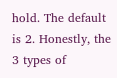hold. The default is 2. Honestly, the 3 types of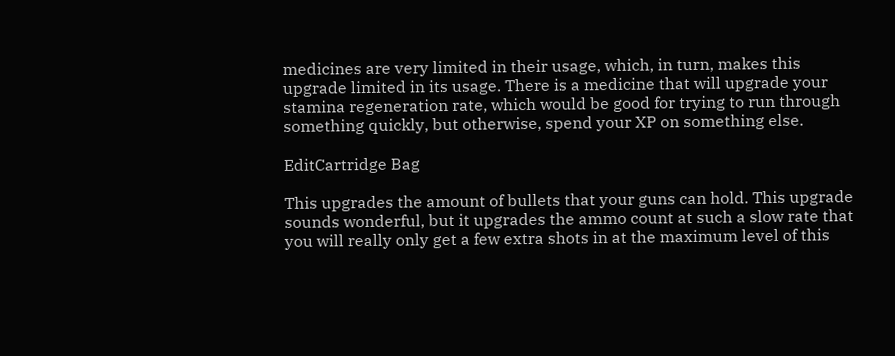medicines are very limited in their usage, which, in turn, makes this upgrade limited in its usage. There is a medicine that will upgrade your stamina regeneration rate, which would be good for trying to run through something quickly, but otherwise, spend your XP on something else.

EditCartridge Bag

This upgrades the amount of bullets that your guns can hold. This upgrade sounds wonderful, but it upgrades the ammo count at such a slow rate that you will really only get a few extra shots in at the maximum level of this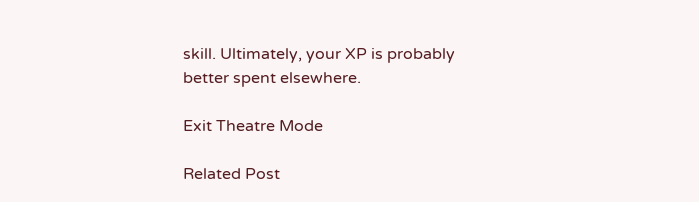skill. Ultimately, your XP is probably better spent elsewhere.

Exit Theatre Mode

Related Post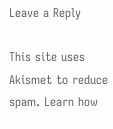Leave a Reply

This site uses Akismet to reduce spam. Learn how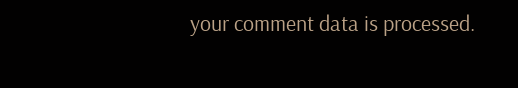your comment data is processed.